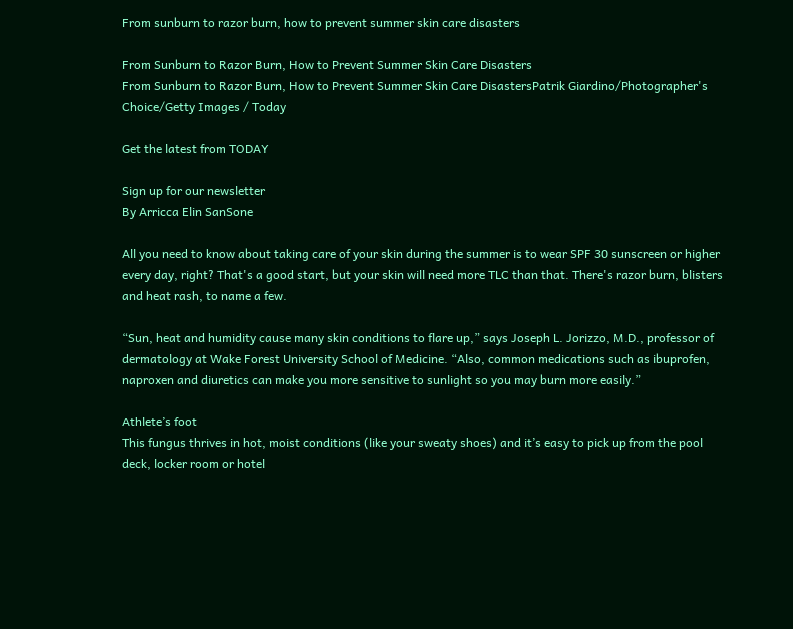From sunburn to razor burn, how to prevent summer skin care disasters

From Sunburn to Razor Burn, How to Prevent Summer Skin Care Disasters
From Sunburn to Razor Burn, How to Prevent Summer Skin Care DisastersPatrik Giardino/Photographer's Choice/Getty Images / Today

Get the latest from TODAY

Sign up for our newsletter
By Arricca Elin SanSone

All you need to know about taking care of your skin during the summer is to wear SPF 30 sunscreen or higher every day, right? That's a good start, but your skin will need more TLC than that. There's razor burn, blisters and heat rash, to name a few.

“Sun, heat and humidity cause many skin conditions to flare up,” says Joseph L. Jorizzo, M.D., professor of dermatology at Wake Forest University School of Medicine. “Also, common medications such as ibuprofen, naproxen and diuretics can make you more sensitive to sunlight so you may burn more easily.”

Athlete’s foot
This fungus thrives in hot, moist conditions (like your sweaty shoes) and it’s easy to pick up from the pool deck, locker room or hotel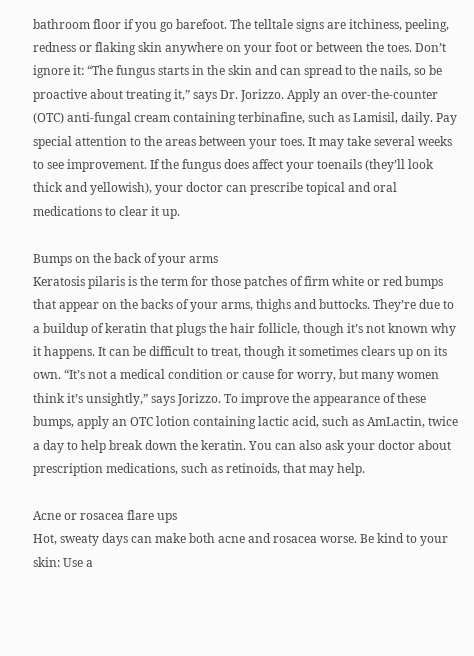bathroom floor if you go barefoot. The telltale signs are itchiness, peeling, redness or flaking skin anywhere on your foot or between the toes. Don’t ignore it: “The fungus starts in the skin and can spread to the nails, so be proactive about treating it,” says Dr. Jorizzo. Apply an over-the-counter (OTC) anti-fungal cream containing terbinafine, such as Lamisil, daily. Pay special attention to the areas between your toes. It may take several weeks to see improvement. If the fungus does affect your toenails (they’ll look thick and yellowish), your doctor can prescribe topical and oral medications to clear it up.

Bumps on the back of your arms
Keratosis pilaris is the term for those patches of firm white or red bumps that appear on the backs of your arms, thighs and buttocks. They’re due to a buildup of keratin that plugs the hair follicle, though it’s not known why it happens. It can be difficult to treat, though it sometimes clears up on its own. “It’s not a medical condition or cause for worry, but many women think it’s unsightly,” says Jorizzo. To improve the appearance of these bumps, apply an OTC lotion containing lactic acid, such as AmLactin, twice a day to help break down the keratin. You can also ask your doctor about prescription medications, such as retinoids, that may help.

Acne or rosacea flare ups
Hot, sweaty days can make both acne and rosacea worse. Be kind to your skin: Use a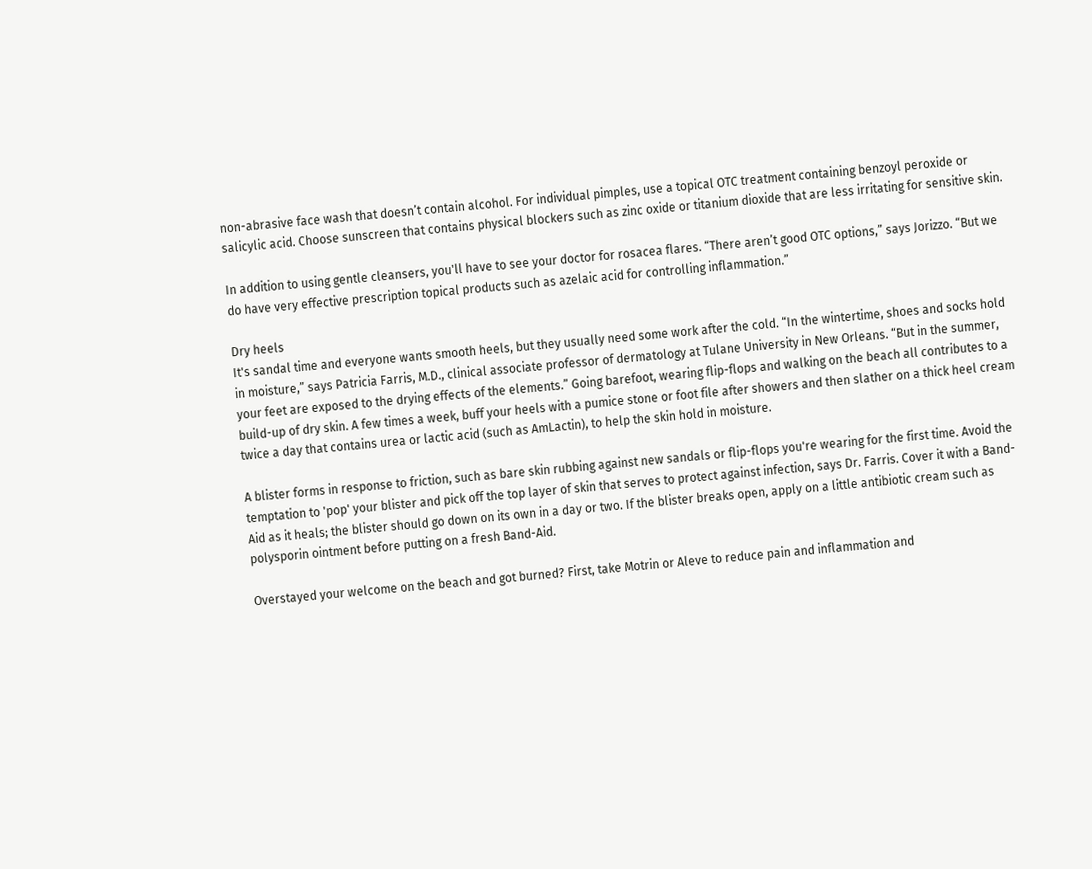non-abrasive face wash that doesn’t contain alcohol. For individual pimples, use a topical OTC treatment containing benzoyl peroxide or salicylic acid. Choose sunscreen that contains physical blockers such as zinc oxide or titanium dioxide that are less irritating for sensitive skin.

In addition to using gentle cleansers, you'll have to see your doctor for rosacea flares. “There aren’t good OTC options,” says Jorizzo. “But we do have very effective prescription topical products such as azelaic acid for controlling inflammation.”

Dry heels
It's sandal time and everyone wants smooth heels, but they usually need some work after the cold. “In the wintertime, shoes and socks hold in moisture,” says Patricia Farris, M.D., clinical associate professor of dermatology at Tulane University in New Orleans. “But in the summer, your feet are exposed to the drying effects of the elements.” Going barefoot, wearing flip-flops and walking on the beach all contributes to a build-up of dry skin. A few times a week, buff your heels with a pumice stone or foot file after showers and then slather on a thick heel cream twice a day that contains urea or lactic acid (such as AmLactin), to help the skin hold in moisture.

A blister forms in response to friction, such as bare skin rubbing against new sandals or flip-flops you're wearing for the first time. Avoid the temptation to 'pop' your blister and pick off the top layer of skin that serves to protect against infection, says Dr. Farris. Cover it with a Band-Aid as it heals; the blister should go down on its own in a day or two. If the blister breaks open, apply on a little antibiotic cream such as polysporin ointment before putting on a fresh Band-Aid.

Overstayed your welcome on the beach and got burned? First, take Motrin or Aleve to reduce pain and inflammation and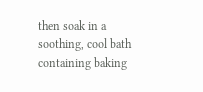then soak in a soothing, cool bath containing baking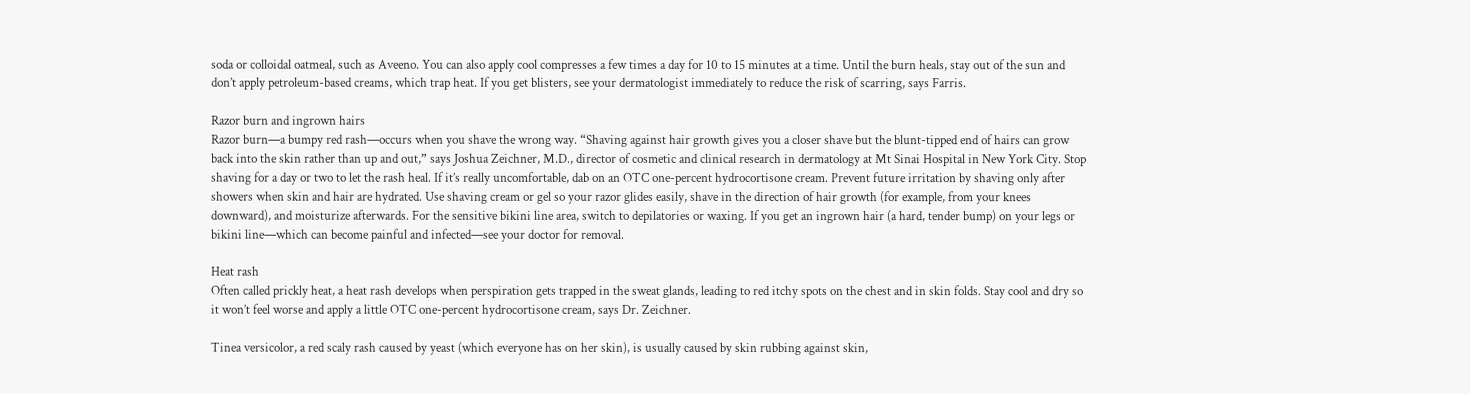soda or colloidal oatmeal, such as Aveeno. You can also apply cool compresses a few times a day for 10 to 15 minutes at a time. Until the burn heals, stay out of the sun and don’t apply petroleum-based creams, which trap heat. If you get blisters, see your dermatologist immediately to reduce the risk of scarring, says Farris.

Razor burn and ingrown hairs
Razor burn—a bumpy red rash—occurs when you shave the wrong way. “Shaving against hair growth gives you a closer shave but the blunt-tipped end of hairs can grow back into the skin rather than up and out,” says Joshua Zeichner, M.D., director of cosmetic and clinical research in dermatology at Mt Sinai Hospital in New York City. Stop shaving for a day or two to let the rash heal. If it’s really uncomfortable, dab on an OTC one-percent hydrocortisone cream. Prevent future irritation by shaving only after showers when skin and hair are hydrated. Use shaving cream or gel so your razor glides easily, shave in the direction of hair growth (for example, from your knees downward), and moisturize afterwards. For the sensitive bikini line area, switch to depilatories or waxing. If you get an ingrown hair (a hard, tender bump) on your legs or bikini line—which can become painful and infected—see your doctor for removal.

Heat rash
Often called prickly heat, a heat rash develops when perspiration gets trapped in the sweat glands, leading to red itchy spots on the chest and in skin folds. Stay cool and dry so it won’t feel worse and apply a little OTC one-percent hydrocortisone cream, says Dr. Zeichner.

Tinea versicolor, a red scaly rash caused by yeast (which everyone has on her skin), is usually caused by skin rubbing against skin,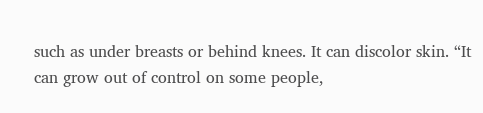such as under breasts or behind knees. It can discolor skin. “It can grow out of control on some people,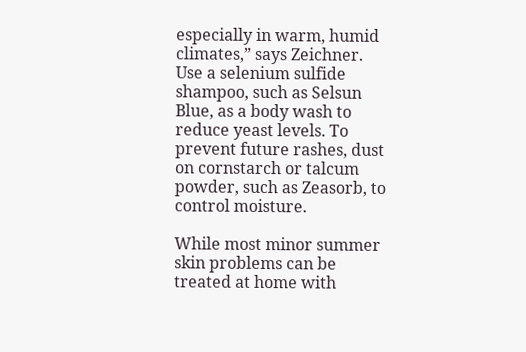especially in warm, humid climates,” says Zeichner. Use a selenium sulfide shampoo, such as Selsun Blue, as a body wash to reduce yeast levels. To prevent future rashes, dust on cornstarch or talcum powder, such as Zeasorb, to control moisture.

While most minor summer skin problems can be treated at home with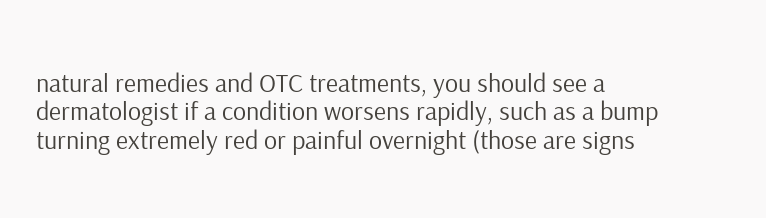natural remedies and OTC treatments, you should see a dermatologist if a condition worsens rapidly, such as a bump turning extremely red or painful overnight (those are signs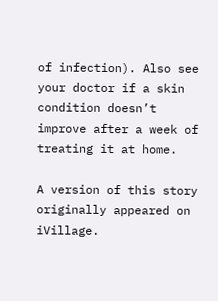of infection). Also see your doctor if a skin condition doesn’t improve after a week of treating it at home.

A version of this story originally appeared on iVillage.